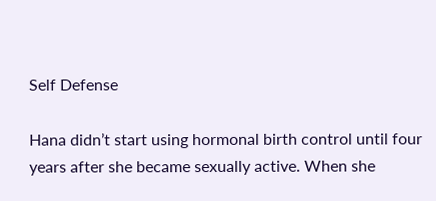Self Defense

Hana didn’t start using hormonal birth control until four years after she became sexually active. When she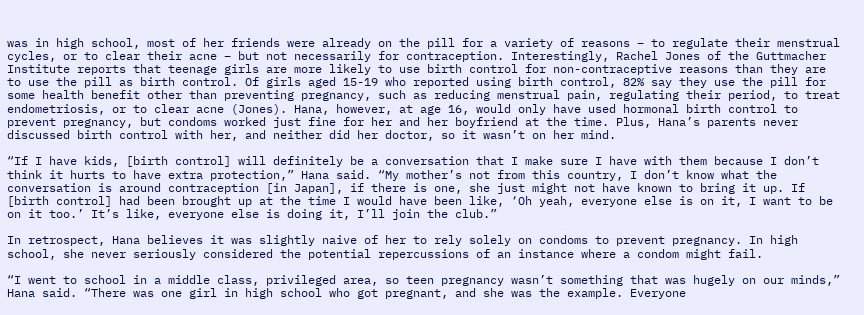was in high school, most of her friends were already on the pill for a variety of reasons – to regulate their menstrual cycles, or to clear their acne – but not necessarily for contraception. Interestingly, Rachel Jones of the Guttmacher Institute reports that teenage girls are more likely to use birth control for non-contraceptive reasons than they are to use the pill as birth control. Of girls aged 15-19 who reported using birth control, 82% say they use the pill for some health benefit other than preventing pregnancy, such as reducing menstrual pain, regulating their period, to treat endometriosis, or to clear acne (Jones). Hana, however, at age 16, would only have used hormonal birth control to prevent pregnancy, but condoms worked just fine for her and her boyfriend at the time. Plus, Hana’s parents never discussed birth control with her, and neither did her doctor, so it wasn’t on her mind.

“If I have kids, [birth control] will definitely be a conversation that I make sure I have with them because I don’t think it hurts to have extra protection,” Hana said. “My mother’s not from this country, I don’t know what the conversation is around contraception [in Japan], if there is one, she just might not have known to bring it up. If [birth control] had been brought up at the time I would have been like, ‘Oh yeah, everyone else is on it, I want to be on it too.’ It’s like, everyone else is doing it, I’ll join the club.”

In retrospect, Hana believes it was slightly naive of her to rely solely on condoms to prevent pregnancy. In high school, she never seriously considered the potential repercussions of an instance where a condom might fail.

“I went to school in a middle class, privileged area, so teen pregnancy wasn’t something that was hugely on our minds,” Hana said. “There was one girl in high school who got pregnant, and she was the example. Everyone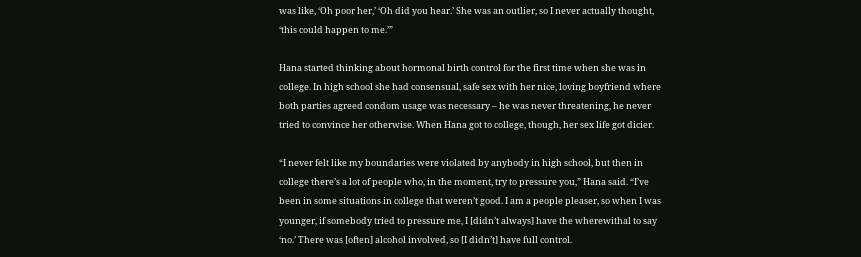was like, ‘Oh poor her,’ ‘Oh did you hear.’ She was an outlier, so I never actually thought, ‘this could happen to me.’”

Hana started thinking about hormonal birth control for the first time when she was in college. In high school she had consensual, safe sex with her nice, loving boyfriend where both parties agreed condom usage was necessary – he was never threatening, he never tried to convince her otherwise. When Hana got to college, though, her sex life got dicier.

“I never felt like my boundaries were violated by anybody in high school, but then in college there’s a lot of people who, in the moment, try to pressure you,” Hana said. “I’ve been in some situations in college that weren’t good. I am a people pleaser, so when I was younger, if somebody tried to pressure me, I [didn’t always] have the wherewithal to say ‘no.’ There was [often] alcohol involved, so [I didn’t] have full control.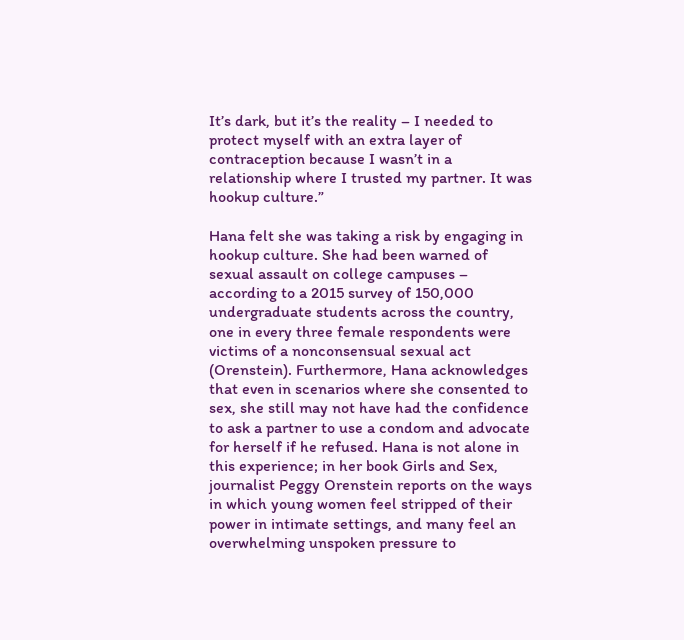It’s dark, but it’s the reality – I needed to protect myself with an extra layer of contraception because I wasn’t in a relationship where I trusted my partner. It was hookup culture.”

Hana felt she was taking a risk by engaging in hookup culture. She had been warned of sexual assault on college campuses – according to a 2015 survey of 150,000 undergraduate students across the country, one in every three female respondents were victims of a nonconsensual sexual act (Orenstein). Furthermore, Hana acknowledges that even in scenarios where she consented to sex, she still may not have had the confidence to ask a partner to use a condom and advocate for herself if he refused. Hana is not alone in this experience; in her book Girls and Sex, journalist Peggy Orenstein reports on the ways in which young women feel stripped of their power in intimate settings, and many feel an overwhelming unspoken pressure to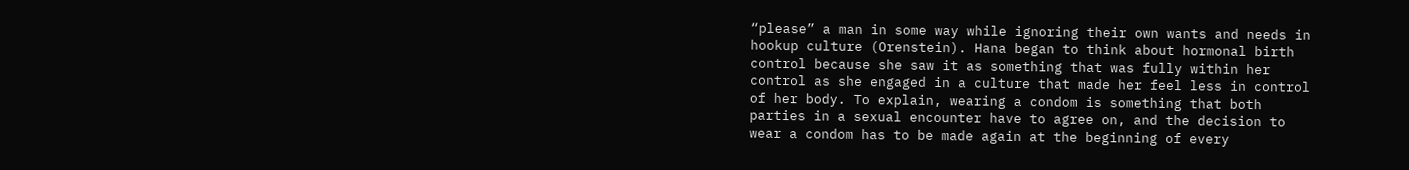“please” a man in some way while ignoring their own wants and needs in hookup culture (Orenstein). Hana began to think about hormonal birth control because she saw it as something that was fully within her control as she engaged in a culture that made her feel less in control of her body. To explain, wearing a condom is something that both parties in a sexual encounter have to agree on, and the decision to wear a condom has to be made again at the beginning of every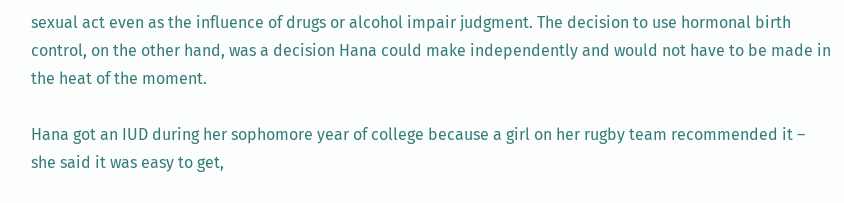sexual act even as the influence of drugs or alcohol impair judgment. The decision to use hormonal birth control, on the other hand, was a decision Hana could make independently and would not have to be made in the heat of the moment.

Hana got an IUD during her sophomore year of college because a girl on her rugby team recommended it – she said it was easy to get,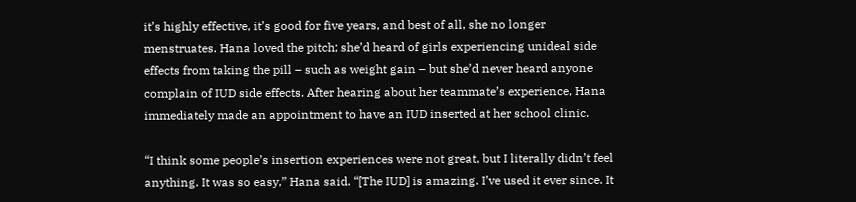it’s highly effective, it’s good for five years, and best of all, she no longer menstruates. Hana loved the pitch; she’d heard of girls experiencing unideal side effects from taking the pill – such as weight gain – but she’d never heard anyone complain of IUD side effects. After hearing about her teammate’s experience, Hana immediately made an appointment to have an IUD inserted at her school clinic.

“I think some people’s insertion experiences were not great, but I literally didn’t feel anything. It was so easy,” Hana said. “[The IUD] is amazing. I’ve used it ever since. It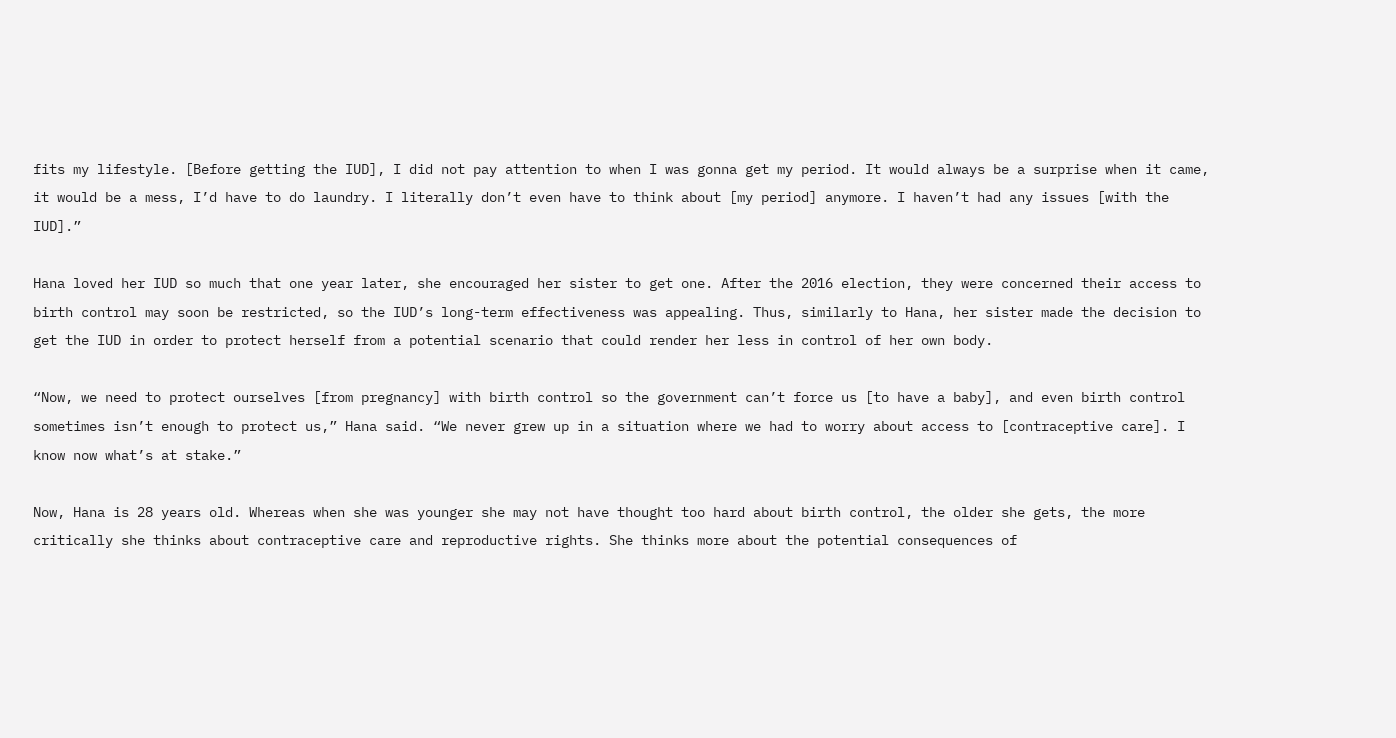fits my lifestyle. [Before getting the IUD], I did not pay attention to when I was gonna get my period. It would always be a surprise when it came, it would be a mess, I’d have to do laundry. I literally don’t even have to think about [my period] anymore. I haven’t had any issues [with the IUD].”

Hana loved her IUD so much that one year later, she encouraged her sister to get one. After the 2016 election, they were concerned their access to birth control may soon be restricted, so the IUD’s long-term effectiveness was appealing. Thus, similarly to Hana, her sister made the decision to get the IUD in order to protect herself from a potential scenario that could render her less in control of her own body.

“Now, we need to protect ourselves [from pregnancy] with birth control so the government can’t force us [to have a baby], and even birth control sometimes isn’t enough to protect us,” Hana said. “We never grew up in a situation where we had to worry about access to [contraceptive care]. I know now what’s at stake.”

Now, Hana is 28 years old. Whereas when she was younger she may not have thought too hard about birth control, the older she gets, the more critically she thinks about contraceptive care and reproductive rights. She thinks more about the potential consequences of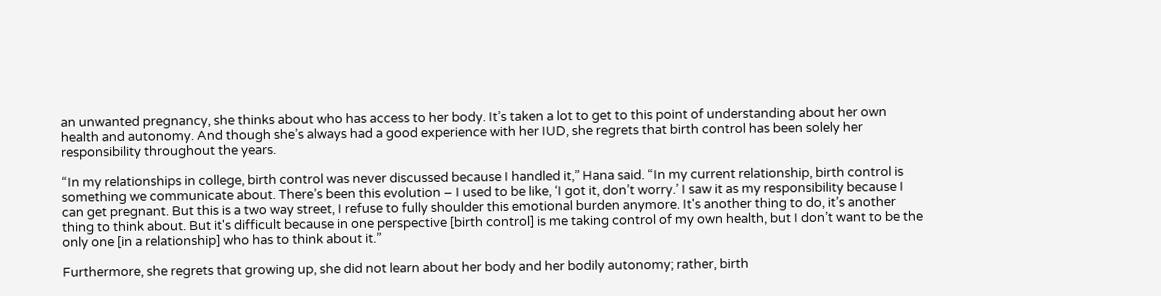an unwanted pregnancy, she thinks about who has access to her body. It’s taken a lot to get to this point of understanding about her own health and autonomy. And though she’s always had a good experience with her IUD, she regrets that birth control has been solely her responsibility throughout the years.

“In my relationships in college, birth control was never discussed because I handled it,” Hana said. “In my current relationship, birth control is something we communicate about. There’s been this evolution – I used to be like, ‘I got it, don’t worry.’ I saw it as my responsibility because I can get pregnant. But this is a two way street, I refuse to fully shoulder this emotional burden anymore. It's another thing to do, it’s another thing to think about. But it's difficult because in one perspective [birth control] is me taking control of my own health, but I don’t want to be the only one [in a relationship] who has to think about it.”

Furthermore, she regrets that growing up, she did not learn about her body and her bodily autonomy; rather, birth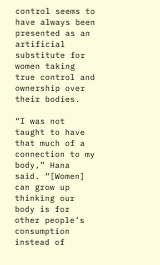control seems to have always been presented as an artificial substitute for women taking true control and ownership over their bodies.

“I was not taught to have that much of a connection to my body,” Hana said. “[Women] can grow up thinking our body is for other people’s consumption instead of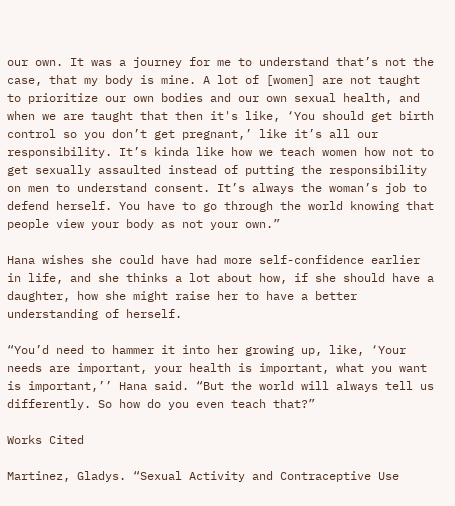our own. It was a journey for me to understand that’s not the case, that my body is mine. A lot of [women] are not taught to prioritize our own bodies and our own sexual health, and when we are taught that then it's like, ‘You should get birth control so you don’t get pregnant,’ like it’s all our responsibility. It’s kinda like how we teach women how not to get sexually assaulted instead of putting the responsibility on men to understand consent. It’s always the woman’s job to defend herself. You have to go through the world knowing that people view your body as not your own.”

Hana wishes she could have had more self-confidence earlier in life, and she thinks a lot about how, if she should have a daughter, how she might raise her to have a better understanding of herself.

“You’d need to hammer it into her growing up, like, ‘Your needs are important, your health is important, what you want is important,’’ Hana said. “But the world will always tell us differently. So how do you even teach that?”

Works Cited

Martinez, Gladys. “Sexual Activity and Contraceptive Use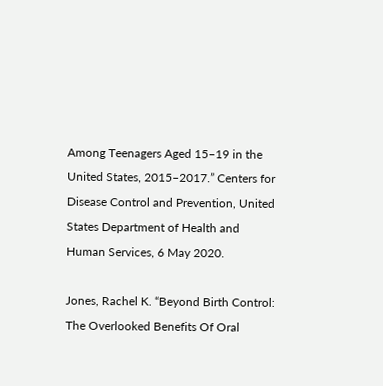Among Teenagers Aged 15–19 in the United States, 2015–2017.” Centers for Disease Control and Prevention, United States Department of Health and Human Services, 6 May 2020.

Jones, Rachel K. “Beyond Birth Control: The Overlooked Benefits Of Oral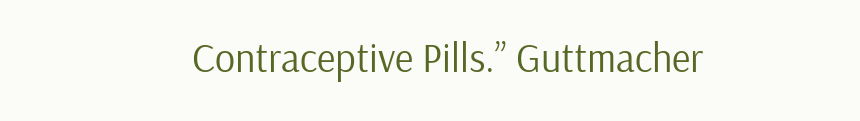Contraceptive Pills.” Guttmacher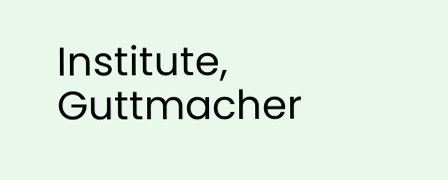Institute, Guttmacher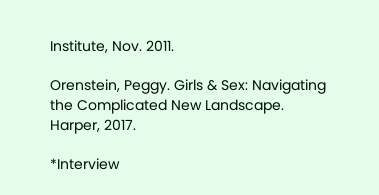Institute, Nov. 2011.

Orenstein, Peggy. Girls & Sex: Navigating the Complicated New Landscape. Harper, 2017.

*Interview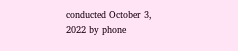conducted October 3, 2022 by phone